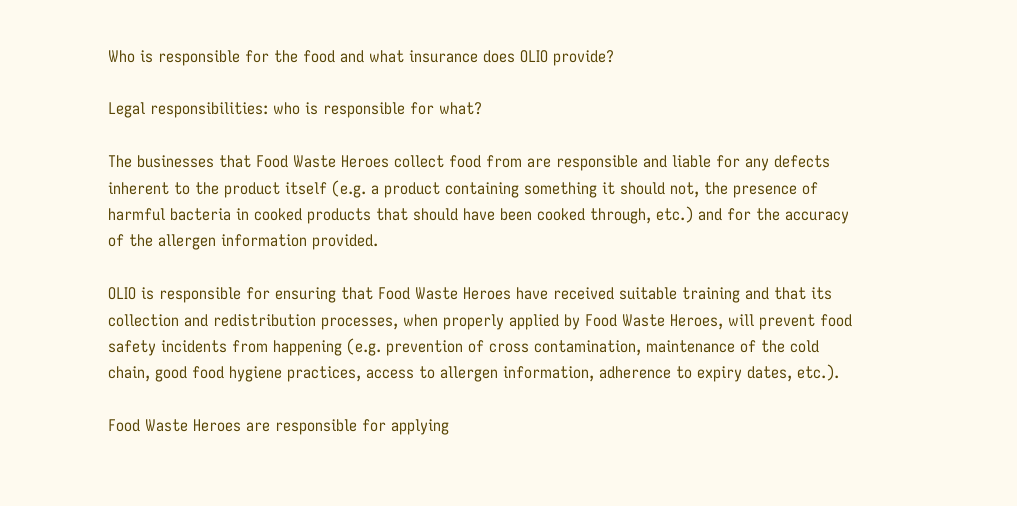Who is responsible for the food and what insurance does OLIO provide?

Legal responsibilities: who is responsible for what?

The businesses that Food Waste Heroes collect food from are responsible and liable for any defects inherent to the product itself (e.g. a product containing something it should not, the presence of harmful bacteria in cooked products that should have been cooked through, etc.) and for the accuracy of the allergen information provided.

OLIO is responsible for ensuring that Food Waste Heroes have received suitable training and that its collection and redistribution processes, when properly applied by Food Waste Heroes, will prevent food safety incidents from happening (e.g. prevention of cross contamination, maintenance of the cold chain, good food hygiene practices, access to allergen information, adherence to expiry dates, etc.).

Food Waste Heroes are responsible for applying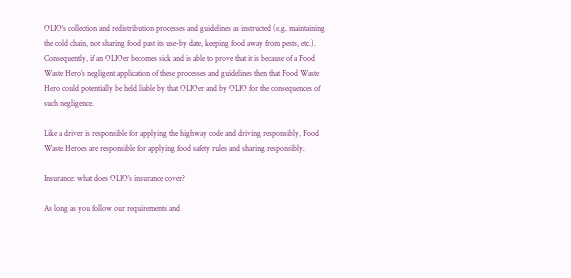OLIO’s collection and redistribution processes and guidelines as instructed (e.g. maintaining the cold chain, not sharing food past its use-by date, keeping food away from pests, etc.). Consequently, if an OLIOer becomes sick and is able to prove that it is because of a Food Waste Hero’s negligent application of these processes and guidelines then that Food Waste Hero could potentially be held liable by that OLIOer and by OLIO for the consequences of such negligence.

Like a driver is responsible for applying the highway code and driving responsibly, Food Waste Heroes are responsible for applying food safety rules and sharing responsibly.

Insurance: what does OLIO’s insurance cover?

As long as you follow our requirements and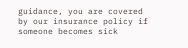guidance, you are covered by our insurance policy if someone becomes sick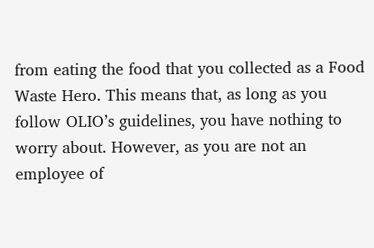from eating the food that you collected as a Food Waste Hero. This means that, as long as you follow OLIO’s guidelines, you have nothing to worry about. However, as you are not an employee of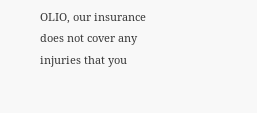OLIO, our insurance does not cover any injuries that you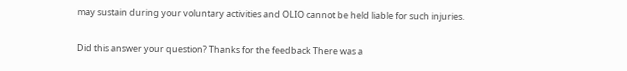may sustain during your voluntary activities and OLIO cannot be held liable for such injuries.

Did this answer your question? Thanks for the feedback There was a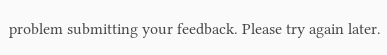problem submitting your feedback. Please try again later.